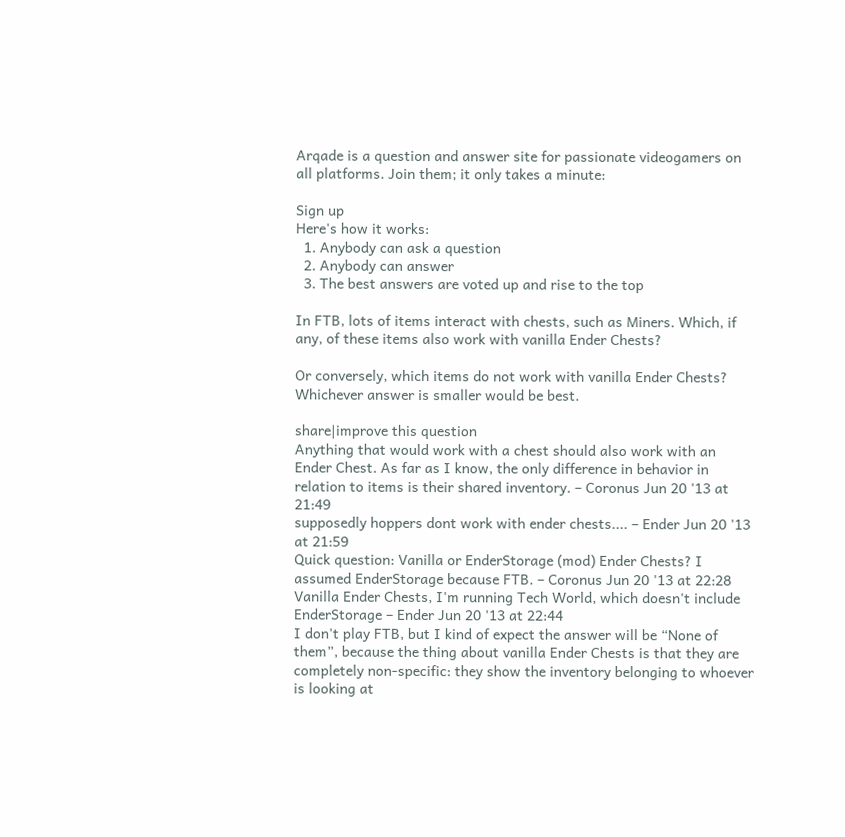Arqade is a question and answer site for passionate videogamers on all platforms. Join them; it only takes a minute:

Sign up
Here's how it works:
  1. Anybody can ask a question
  2. Anybody can answer
  3. The best answers are voted up and rise to the top

In FTB, lots of items interact with chests, such as Miners. Which, if any, of these items also work with vanilla Ender Chests?

Or conversely, which items do not work with vanilla Ender Chests? Whichever answer is smaller would be best.

share|improve this question
Anything that would work with a chest should also work with an Ender Chest. As far as I know, the only difference in behavior in relation to items is their shared inventory. – Coronus Jun 20 '13 at 21:49
supposedly hoppers dont work with ender chests.... – Ender Jun 20 '13 at 21:59
Quick question: Vanilla or EnderStorage (mod) Ender Chests? I assumed EnderStorage because FTB. – Coronus Jun 20 '13 at 22:28
Vanilla Ender Chests, I'm running Tech World, which doesn't include EnderStorage – Ender Jun 20 '13 at 22:44
I don't play FTB, but I kind of expect the answer will be “None of them”, because the thing about vanilla Ender Chests is that they are completely non-specific: they show the inventory belonging to whoever is looking at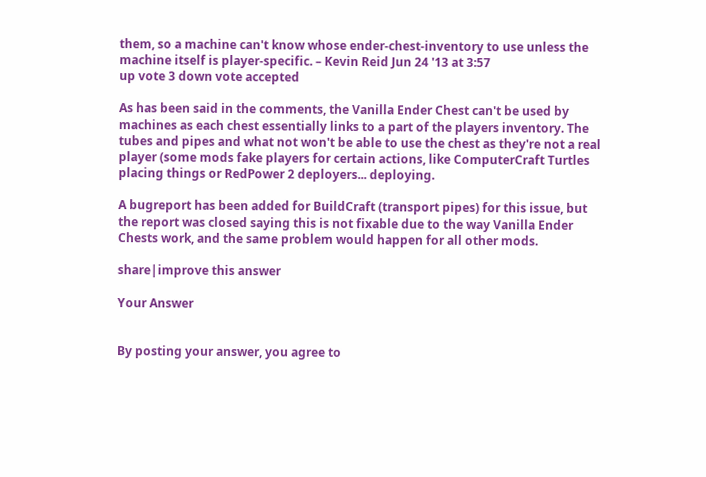them, so a machine can't know whose ender-chest-inventory to use unless the machine itself is player-specific. – Kevin Reid Jun 24 '13 at 3:57
up vote 3 down vote accepted

As has been said in the comments, the Vanilla Ender Chest can't be used by machines as each chest essentially links to a part of the players inventory. The tubes and pipes and what not won't be able to use the chest as they're not a real player (some mods fake players for certain actions, like ComputerCraft Turtles placing things or RedPower 2 deployers... deploying.

A bugreport has been added for BuildCraft (transport pipes) for this issue, but the report was closed saying this is not fixable due to the way Vanilla Ender Chests work, and the same problem would happen for all other mods.

share|improve this answer

Your Answer


By posting your answer, you agree to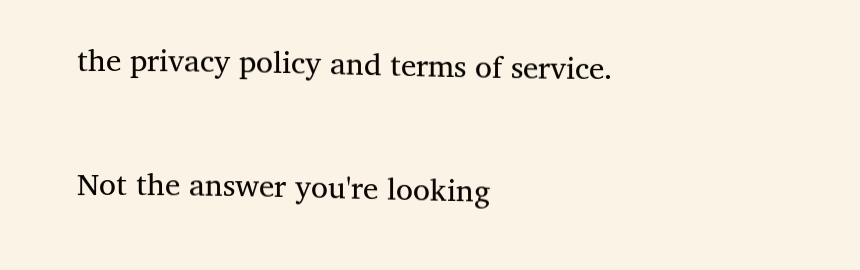the privacy policy and terms of service.

Not the answer you're looking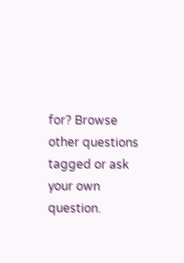for? Browse other questions tagged or ask your own question.